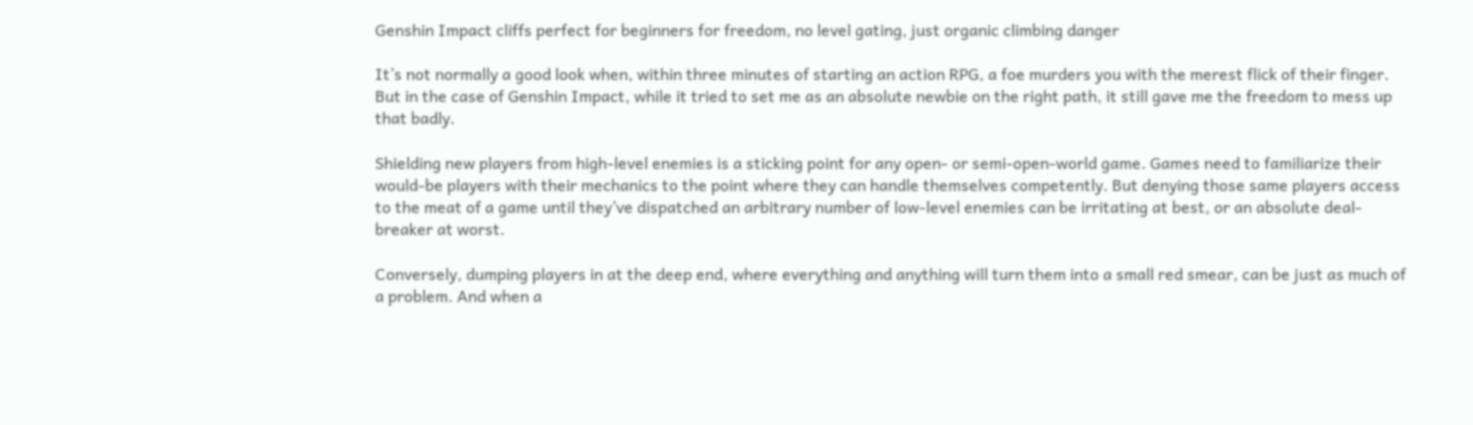Genshin Impact cliffs perfect for beginners for freedom, no level gating, just organic climbing danger

It’s not normally a good look when, within three minutes of starting an action RPG, a foe murders you with the merest flick of their finger. But in the case of Genshin Impact, while it tried to set me as an absolute newbie on the right path, it still gave me the freedom to mess up that badly.

Shielding new players from high-level enemies is a sticking point for any open- or semi-open-world game. Games need to familiarize their would-be players with their mechanics to the point where they can handle themselves competently. But denying those same players access to the meat of a game until they’ve dispatched an arbitrary number of low-level enemies can be irritating at best, or an absolute deal-breaker at worst.

Conversely, dumping players in at the deep end, where everything and anything will turn them into a small red smear, can be just as much of a problem. And when a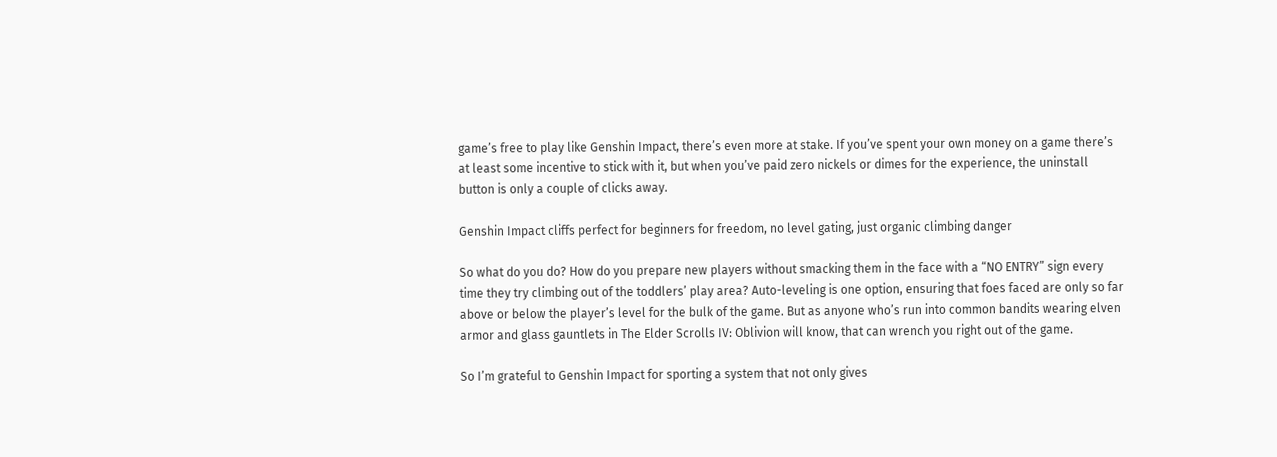game’s free to play like Genshin Impact, there’s even more at stake. If you’ve spent your own money on a game there’s at least some incentive to stick with it, but when you’ve paid zero nickels or dimes for the experience, the uninstall button is only a couple of clicks away.

Genshin Impact cliffs perfect for beginners for freedom, no level gating, just organic climbing danger

So what do you do? How do you prepare new players without smacking them in the face with a “NO ENTRY” sign every time they try climbing out of the toddlers’ play area? Auto-leveling is one option, ensuring that foes faced are only so far above or below the player’s level for the bulk of the game. But as anyone who’s run into common bandits wearing elven armor and glass gauntlets in The Elder Scrolls IV: Oblivion will know, that can wrench you right out of the game.

So I’m grateful to Genshin Impact for sporting a system that not only gives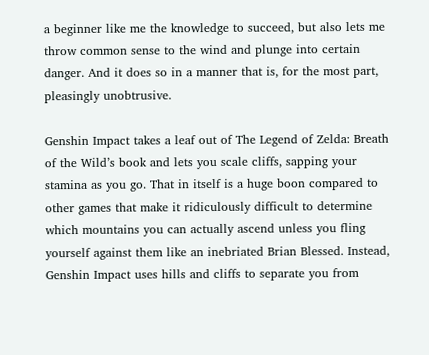a beginner like me the knowledge to succeed, but also lets me throw common sense to the wind and plunge into certain danger. And it does so in a manner that is, for the most part, pleasingly unobtrusive.

Genshin Impact takes a leaf out of The Legend of Zelda: Breath of the Wild’s book and lets you scale cliffs, sapping your stamina as you go. That in itself is a huge boon compared to other games that make it ridiculously difficult to determine which mountains you can actually ascend unless you fling yourself against them like an inebriated Brian Blessed. Instead, Genshin Impact uses hills and cliffs to separate you from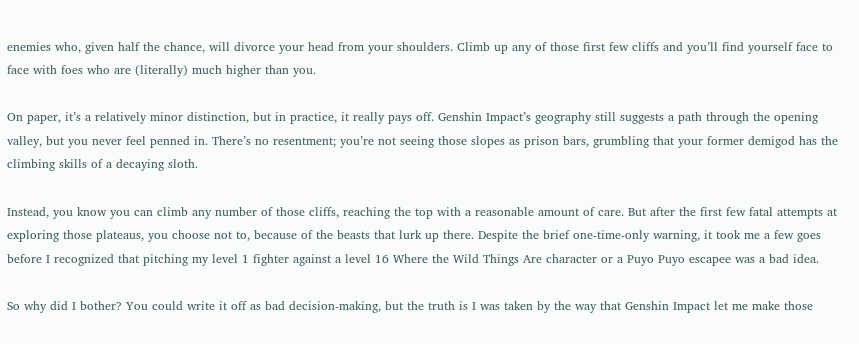enemies who, given half the chance, will divorce your head from your shoulders. Climb up any of those first few cliffs and you’ll find yourself face to face with foes who are (literally) much higher than you.

On paper, it’s a relatively minor distinction, but in practice, it really pays off. Genshin Impact’s geography still suggests a path through the opening valley, but you never feel penned in. There’s no resentment; you’re not seeing those slopes as prison bars, grumbling that your former demigod has the climbing skills of a decaying sloth.

Instead, you know you can climb any number of those cliffs, reaching the top with a reasonable amount of care. But after the first few fatal attempts at exploring those plateaus, you choose not to, because of the beasts that lurk up there. Despite the brief one-time-only warning, it took me a few goes before I recognized that pitching my level 1 fighter against a level 16 Where the Wild Things Are character or a Puyo Puyo escapee was a bad idea.

So why did I bother? You could write it off as bad decision-making, but the truth is I was taken by the way that Genshin Impact let me make those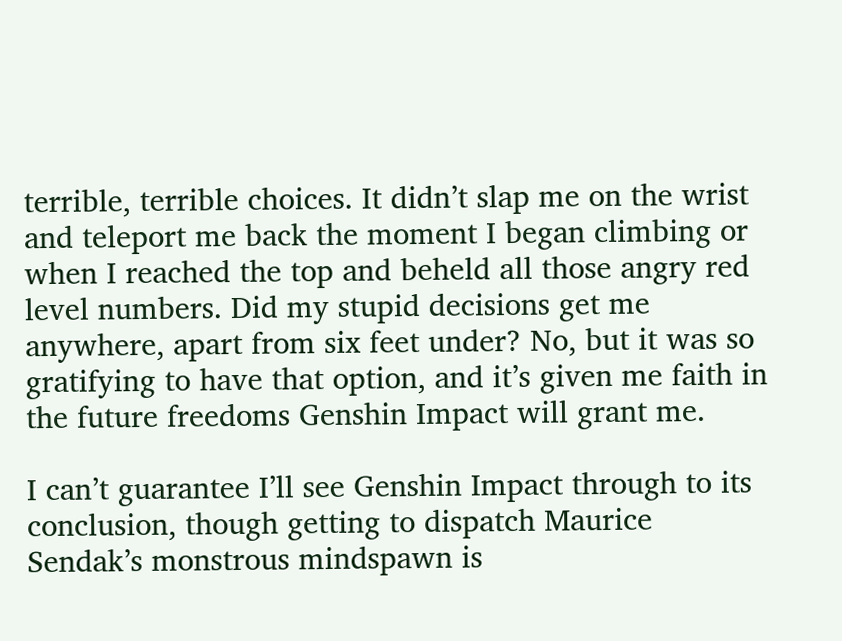terrible, terrible choices. It didn’t slap me on the wrist and teleport me back the moment I began climbing or when I reached the top and beheld all those angry red level numbers. Did my stupid decisions get me anywhere, apart from six feet under? No, but it was so gratifying to have that option, and it’s given me faith in the future freedoms Genshin Impact will grant me.

I can’t guarantee I’ll see Genshin Impact through to its conclusion, though getting to dispatch Maurice Sendak’s monstrous mindspawn is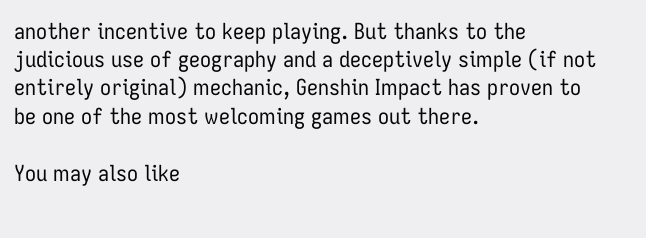another incentive to keep playing. But thanks to the judicious use of geography and a deceptively simple (if not entirely original) mechanic, Genshin Impact has proven to be one of the most welcoming games out there.

You may also like